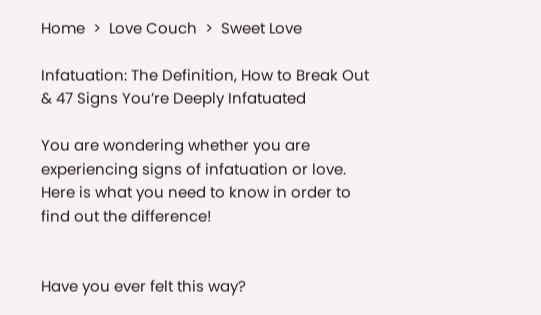Home  >  Love Couch  >  Sweet Love

Infatuation: The Definition, How to Break Out & 47 Signs You’re Deeply Infatuated

You are wondering whether you are experiencing signs of infatuation or love. Here is what you need to know in order to find out the difference!


Have you ever felt this way?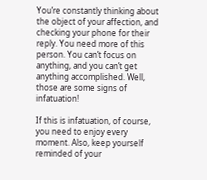You’re constantly thinking about the object of your affection, and checking your phone for their reply. You need more of this person. You can’t focus on anything, and you can’t get anything accomplished. Well, those are some signs of infatuation!

If this is infatuation, of course, you need to enjoy every moment. Also, keep yourself reminded of your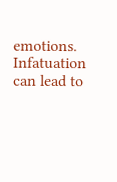emotions. Infatuation can lead to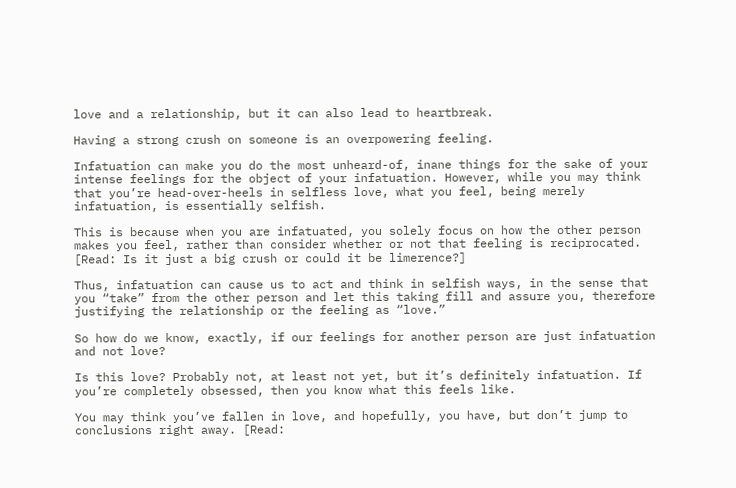love and a relationship, but it can also lead to heartbreak.

Having a strong crush on someone is an overpowering feeling.

Infatuation can make you do the most unheard-of, inane things for the sake of your intense feelings for the object of your infatuation. However, while you may think that you’re head-over-heels in selfless love, what you feel, being merely infatuation, is essentially selfish.

This is because when you are infatuated, you solely focus on how the other person makes you feel, rather than consider whether or not that feeling is reciprocated. [Read: Is it just a big crush or could it be limerence?]

Thus, infatuation can cause us to act and think in selfish ways, in the sense that you “take” from the other person and let this taking fill and assure you, therefore justifying the relationship or the feeling as “love.”

So how do we know, exactly, if our feelings for another person are just infatuation and not love?

Is this love? Probably not, at least not yet, but it’s definitely infatuation. If you’re completely obsessed, then you know what this feels like.

You may think you’ve fallen in love, and hopefully, you have, but don’t jump to conclusions right away. [Read: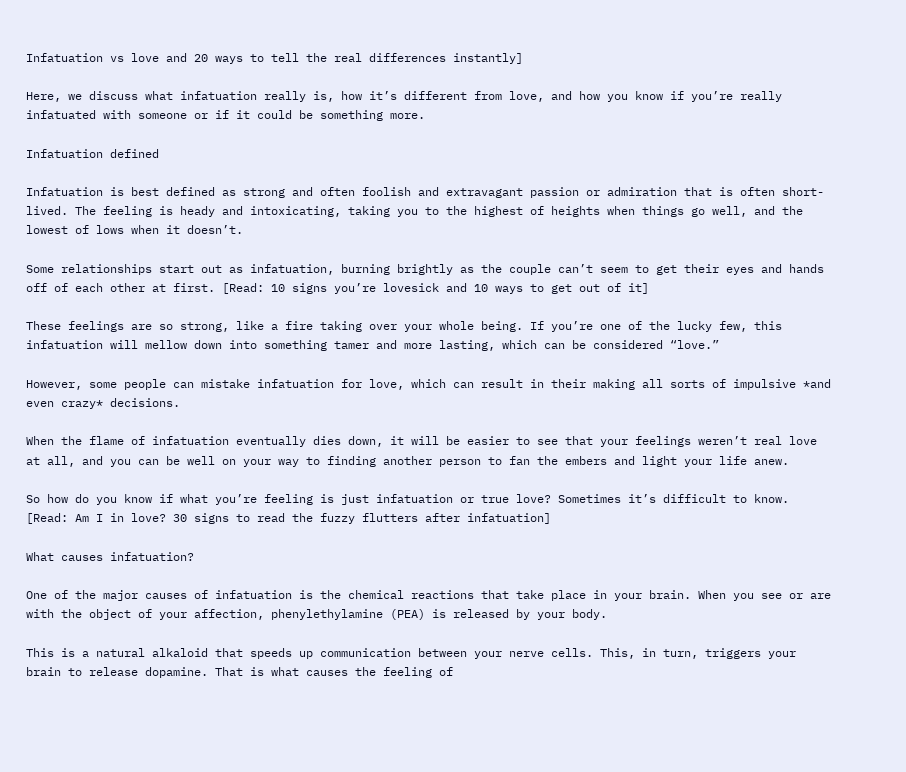Infatuation vs love and 20 ways to tell the real differences instantly]

Here, we discuss what infatuation really is, how it’s different from love, and how you know if you’re really infatuated with someone or if it could be something more.

Infatuation defined

Infatuation is best defined as strong and often foolish and extravagant passion or admiration that is often short-lived. The feeling is heady and intoxicating, taking you to the highest of heights when things go well, and the lowest of lows when it doesn’t.

Some relationships start out as infatuation, burning brightly as the couple can’t seem to get their eyes and hands off of each other at first. [Read: 10 signs you’re lovesick and 10 ways to get out of it]

These feelings are so strong, like a fire taking over your whole being. If you’re one of the lucky few, this infatuation will mellow down into something tamer and more lasting, which can be considered “love.”

However, some people can mistake infatuation for love, which can result in their making all sorts of impulsive *and even crazy* decisions.

When the flame of infatuation eventually dies down, it will be easier to see that your feelings weren’t real love at all, and you can be well on your way to finding another person to fan the embers and light your life anew.

So how do you know if what you’re feeling is just infatuation or true love? Sometimes it’s difficult to know. [Read: Am I in love? 30 signs to read the fuzzy flutters after infatuation]

What causes infatuation?

One of the major causes of infatuation is the chemical reactions that take place in your brain. When you see or are with the object of your affection, phenylethylamine (PEA) is released by your body.

This is a natural alkaloid that speeds up communication between your nerve cells. This, in turn, triggers your brain to release dopamine. That is what causes the feeling of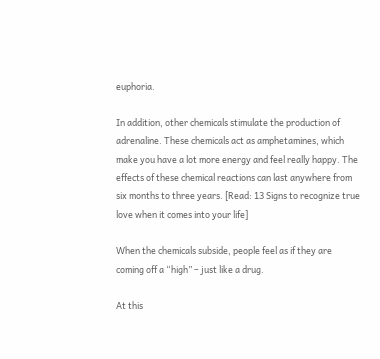euphoria.

In addition, other chemicals stimulate the production of adrenaline. These chemicals act as amphetamines, which make you have a lot more energy and feel really happy. The effects of these chemical reactions can last anywhere from six months to three years. [Read: 13 Signs to recognize true love when it comes into your life]

When the chemicals subside, people feel as if they are coming off a “high” – just like a drug.

At this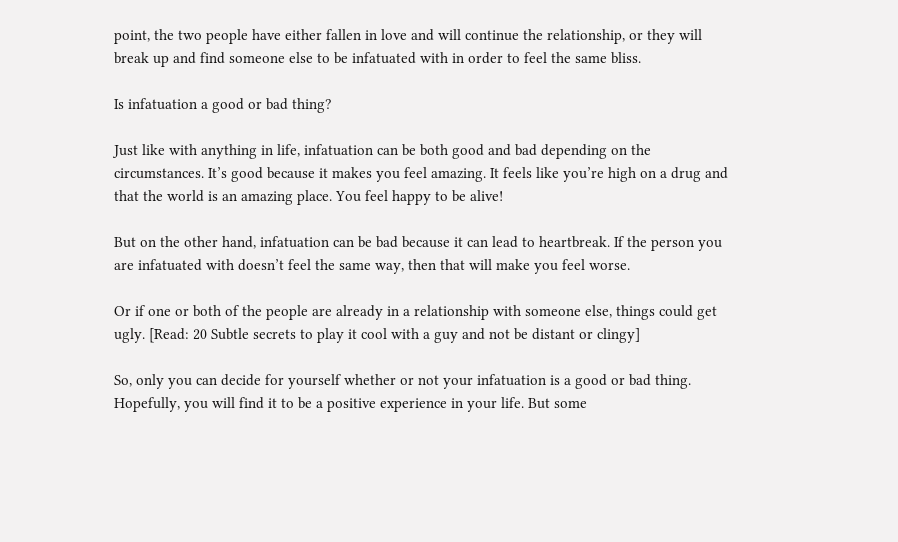point, the two people have either fallen in love and will continue the relationship, or they will break up and find someone else to be infatuated with in order to feel the same bliss.

Is infatuation a good or bad thing?

Just like with anything in life, infatuation can be both good and bad depending on the circumstances. It’s good because it makes you feel amazing. It feels like you’re high on a drug and that the world is an amazing place. You feel happy to be alive!

But on the other hand, infatuation can be bad because it can lead to heartbreak. If the person you are infatuated with doesn’t feel the same way, then that will make you feel worse.

Or if one or both of the people are already in a relationship with someone else, things could get ugly. [Read: 20 Subtle secrets to play it cool with a guy and not be distant or clingy]

So, only you can decide for yourself whether or not your infatuation is a good or bad thing. Hopefully, you will find it to be a positive experience in your life. But some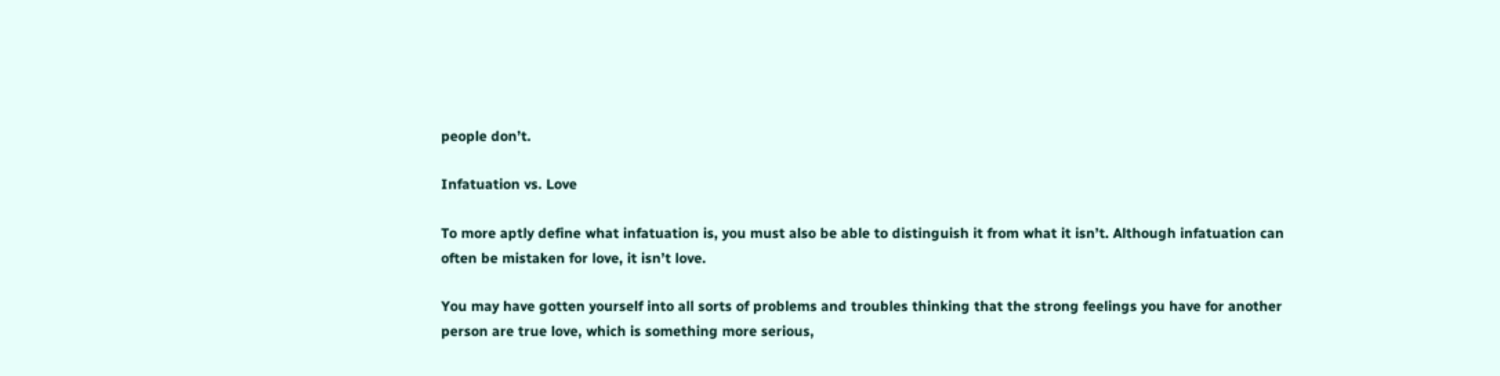people don’t.

Infatuation vs. Love

To more aptly define what infatuation is, you must also be able to distinguish it from what it isn’t. Although infatuation can often be mistaken for love, it isn’t love.

You may have gotten yourself into all sorts of problems and troubles thinking that the strong feelings you have for another person are true love, which is something more serious,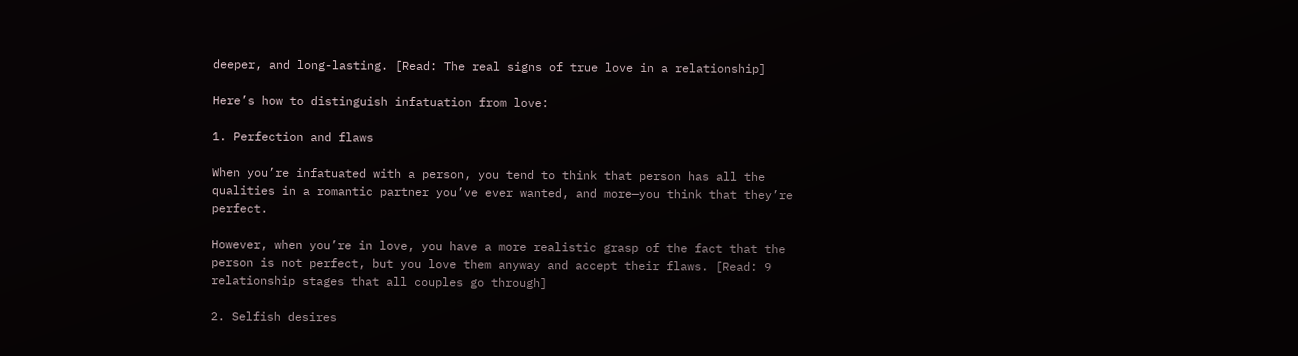deeper, and long-lasting. [Read: The real signs of true love in a relationship]

Here’s how to distinguish infatuation from love:

1. Perfection and flaws

When you’re infatuated with a person, you tend to think that person has all the qualities in a romantic partner you’ve ever wanted, and more—you think that they’re perfect.

However, when you’re in love, you have a more realistic grasp of the fact that the person is not perfect, but you love them anyway and accept their flaws. [Read: 9 relationship stages that all couples go through]

2. Selfish desires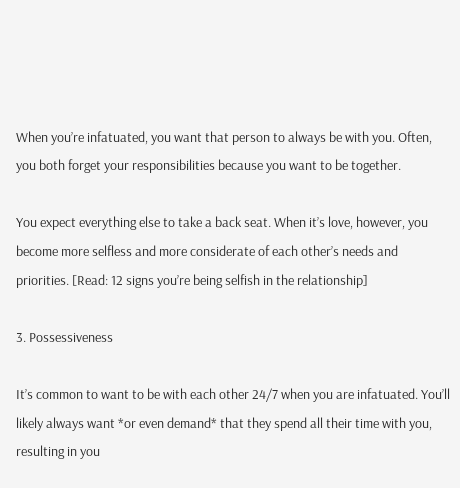When you’re infatuated, you want that person to always be with you. Often, you both forget your responsibilities because you want to be together.

You expect everything else to take a back seat. When it’s love, however, you become more selfless and more considerate of each other’s needs and priorities. [Read: 12 signs you’re being selfish in the relationship]

3. Possessiveness

It’s common to want to be with each other 24/7 when you are infatuated. You’ll likely always want *or even demand* that they spend all their time with you, resulting in you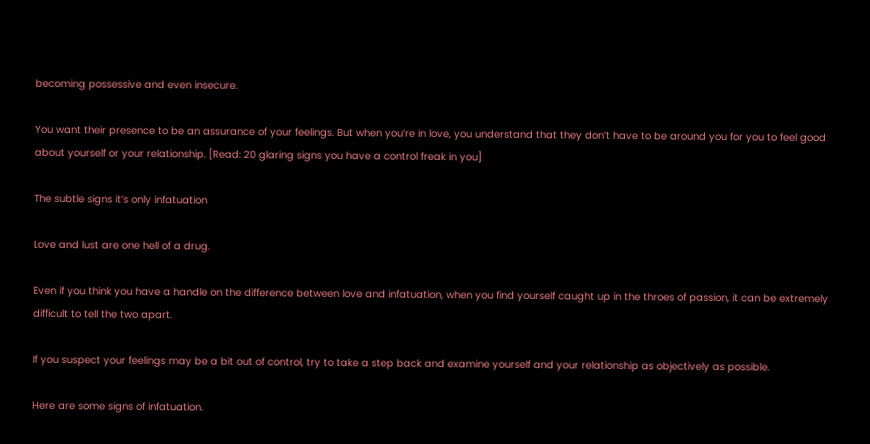becoming possessive and even insecure.

You want their presence to be an assurance of your feelings. But when you’re in love, you understand that they don’t have to be around you for you to feel good about yourself or your relationship. [Read: 20 glaring signs you have a control freak in you]

The subtle signs it’s only infatuation

Love and lust are one hell of a drug.

Even if you think you have a handle on the difference between love and infatuation, when you find yourself caught up in the throes of passion, it can be extremely difficult to tell the two apart.

If you suspect your feelings may be a bit out of control, try to take a step back and examine yourself and your relationship as objectively as possible.

Here are some signs of infatuation.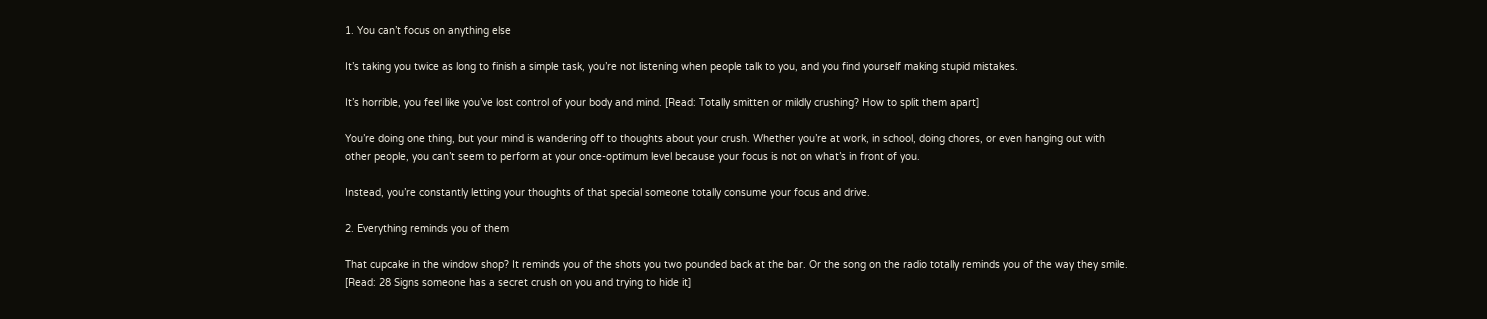1. You can’t focus on anything else

It’s taking you twice as long to finish a simple task, you’re not listening when people talk to you, and you find yourself making stupid mistakes.

It’s horrible, you feel like you’ve lost control of your body and mind. [Read: Totally smitten or mildly crushing? How to split them apart]

You’re doing one thing, but your mind is wandering off to thoughts about your crush. Whether you’re at work, in school, doing chores, or even hanging out with other people, you can’t seem to perform at your once-optimum level because your focus is not on what’s in front of you.

Instead, you’re constantly letting your thoughts of that special someone totally consume your focus and drive.

2. Everything reminds you of them

That cupcake in the window shop? It reminds you of the shots you two pounded back at the bar. Or the song on the radio totally reminds you of the way they smile. [Read: 28 Signs someone has a secret crush on you and trying to hide it]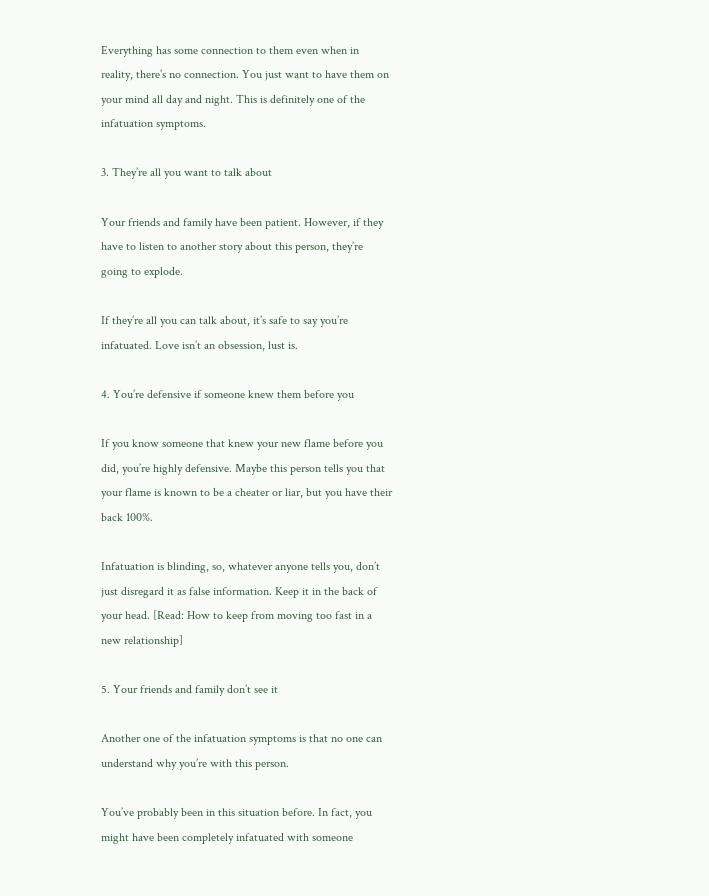Everything has some connection to them even when in reality, there’s no connection. You just want to have them on your mind all day and night. This is definitely one of the infatuation symptoms.

3. They’re all you want to talk about

Your friends and family have been patient. However, if they have to listen to another story about this person, they’re going to explode.

If they’re all you can talk about, it’s safe to say you’re infatuated. Love isn’t an obsession, lust is.

4. You’re defensive if someone knew them before you

If you know someone that knew your new flame before you did, you’re highly defensive. Maybe this person tells you that your flame is known to be a cheater or liar, but you have their back 100%.

Infatuation is blinding, so, whatever anyone tells you, don’t just disregard it as false information. Keep it in the back of your head. [Read: How to keep from moving too fast in a new relationship]

5. Your friends and family don’t see it

Another one of the infatuation symptoms is that no one can understand why you’re with this person.

You’ve probably been in this situation before. In fact, you might have been completely infatuated with someone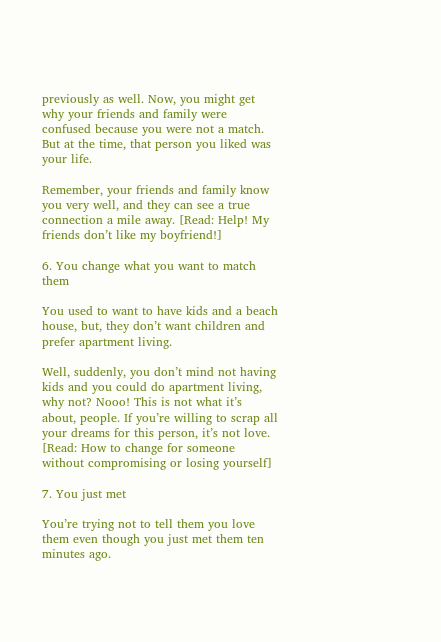previously as well. Now, you might get why your friends and family were confused because you were not a match. But at the time, that person you liked was your life.

Remember, your friends and family know you very well, and they can see a true connection a mile away. [Read: Help! My friends don’t like my boyfriend!]

6. You change what you want to match them

You used to want to have kids and a beach house, but, they don’t want children and prefer apartment living.

Well, suddenly, you don’t mind not having kids and you could do apartment living, why not? Nooo! This is not what it’s about, people. If you’re willing to scrap all your dreams for this person, it’s not love. [Read: How to change for someone without compromising or losing yourself]

7. You just met

You’re trying not to tell them you love them even though you just met them ten minutes ago.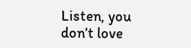Listen, you don’t love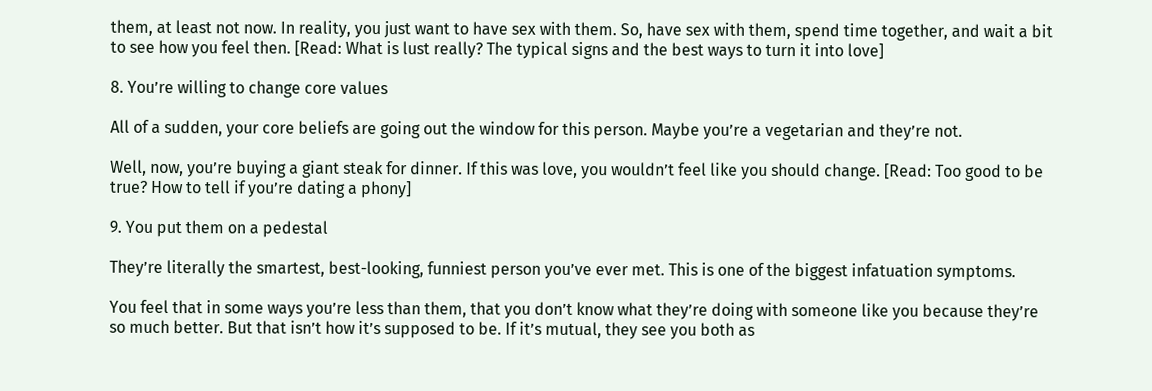them, at least not now. In reality, you just want to have sex with them. So, have sex with them, spend time together, and wait a bit to see how you feel then. [Read: What is lust really? The typical signs and the best ways to turn it into love]

8. You’re willing to change core values

All of a sudden, your core beliefs are going out the window for this person. Maybe you’re a vegetarian and they’re not.

Well, now, you’re buying a giant steak for dinner. If this was love, you wouldn’t feel like you should change. [Read: Too good to be true? How to tell if you’re dating a phony]

9. You put them on a pedestal

They’re literally the smartest, best-looking, funniest person you’ve ever met. This is one of the biggest infatuation symptoms.

You feel that in some ways you’re less than them, that you don’t know what they’re doing with someone like you because they’re so much better. But that isn’t how it’s supposed to be. If it’s mutual, they see you both as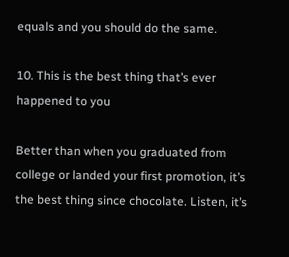equals and you should do the same.

10. This is the best thing that’s ever happened to you

Better than when you graduated from college or landed your first promotion, it’s the best thing since chocolate. Listen, it’s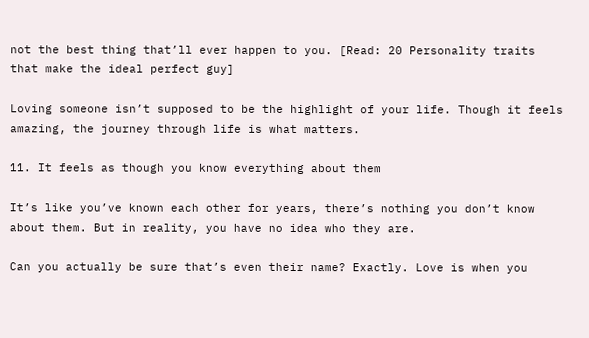not the best thing that’ll ever happen to you. [Read: 20 Personality traits that make the ideal perfect guy]

Loving someone isn’t supposed to be the highlight of your life. Though it feels amazing, the journey through life is what matters.

11. It feels as though you know everything about them

It’s like you’ve known each other for years, there’s nothing you don’t know about them. But in reality, you have no idea who they are.

Can you actually be sure that’s even their name? Exactly. Love is when you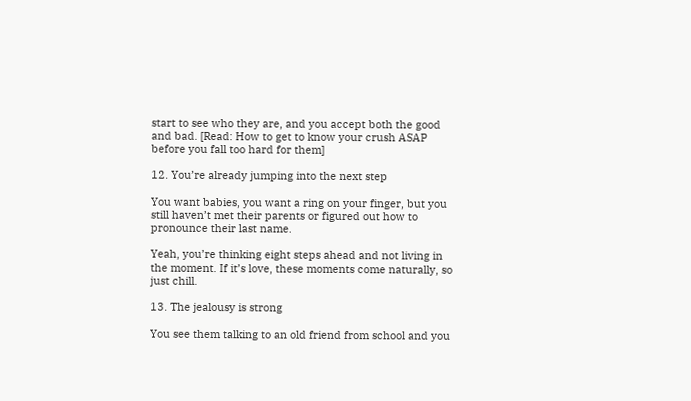start to see who they are, and you accept both the good and bad. [Read: How to get to know your crush ASAP before you fall too hard for them]

12. You’re already jumping into the next step

You want babies, you want a ring on your finger, but you still haven’t met their parents or figured out how to pronounce their last name.

Yeah, you’re thinking eight steps ahead and not living in the moment. If it’s love, these moments come naturally, so just chill.

13. The jealousy is strong

You see them talking to an old friend from school and you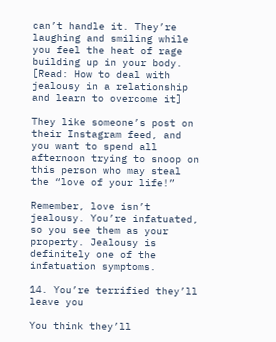can’t handle it. They’re laughing and smiling while you feel the heat of rage building up in your body. [Read: How to deal with jealousy in a relationship and learn to overcome it]

They like someone’s post on their Instagram feed, and you want to spend all afternoon trying to snoop on this person who may steal the “love of your life!”

Remember, love isn’t jealousy. You’re infatuated, so you see them as your property. Jealousy is definitely one of the infatuation symptoms.

14. You’re terrified they’ll leave you

You think they’ll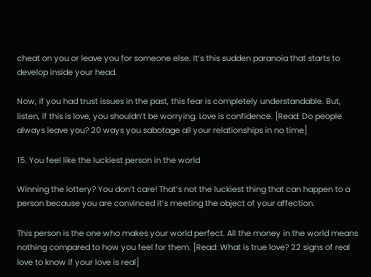cheat on you or leave you for someone else. It’s this sudden paranoia that starts to develop inside your head.

Now, if you had trust issues in the past, this fear is completely understandable. But, listen, if this is love, you shouldn’t be worrying. Love is confidence. [Read: Do people always leave you? 20 ways you sabotage all your relationships in no time]

15. You feel like the luckiest person in the world

Winning the lottery? You don’t care! That’s not the luckiest thing that can happen to a person because you are convinced it’s meeting the object of your affection.

This person is the one who makes your world perfect. All the money in the world means nothing compared to how you feel for them. [Read: What is true love? 22 signs of real love to know if your love is real]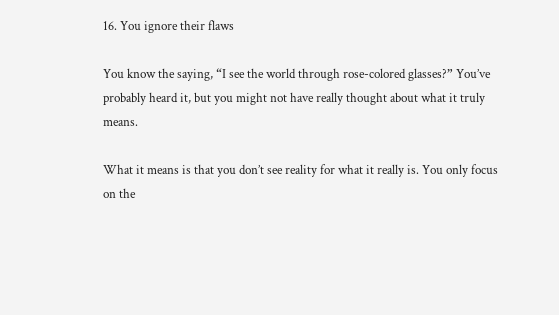16. You ignore their flaws

You know the saying, “I see the world through rose-colored glasses?” You’ve probably heard it, but you might not have really thought about what it truly means.

What it means is that you don’t see reality for what it really is. You only focus on the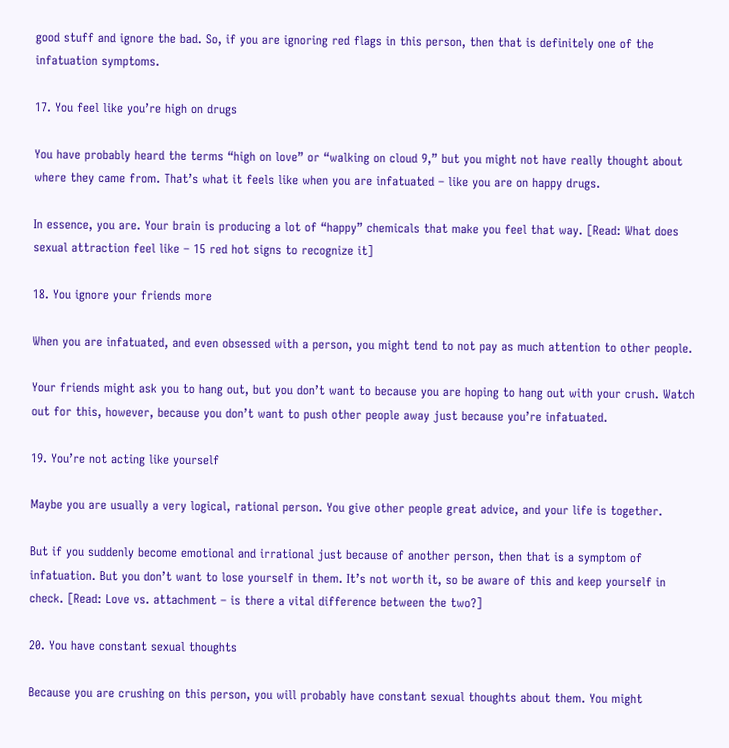good stuff and ignore the bad. So, if you are ignoring red flags in this person, then that is definitely one of the infatuation symptoms.

17. You feel like you’re high on drugs

You have probably heard the terms “high on love” or “walking on cloud 9,” but you might not have really thought about where they came from. That’s what it feels like when you are infatuated – like you are on happy drugs.

In essence, you are. Your brain is producing a lot of “happy” chemicals that make you feel that way. [Read: What does sexual attraction feel like – 15 red hot signs to recognize it]

18. You ignore your friends more

When you are infatuated, and even obsessed with a person, you might tend to not pay as much attention to other people.

Your friends might ask you to hang out, but you don’t want to because you are hoping to hang out with your crush. Watch out for this, however, because you don’t want to push other people away just because you’re infatuated.

19. You’re not acting like yourself

Maybe you are usually a very logical, rational person. You give other people great advice, and your life is together.

But if you suddenly become emotional and irrational just because of another person, then that is a symptom of infatuation. But you don’t want to lose yourself in them. It’s not worth it, so be aware of this and keep yourself in check. [Read: Love vs. attachment – is there a vital difference between the two?]

20. You have constant sexual thoughts

Because you are crushing on this person, you will probably have constant sexual thoughts about them. You might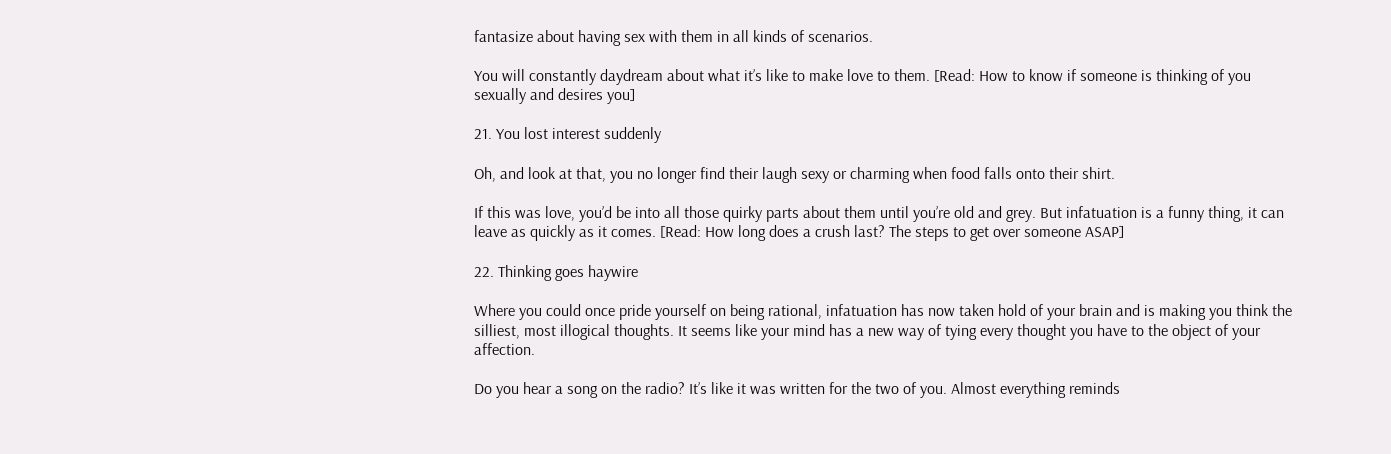fantasize about having sex with them in all kinds of scenarios.

You will constantly daydream about what it’s like to make love to them. [Read: How to know if someone is thinking of you sexually and desires you]

21. You lost interest suddenly

Oh, and look at that, you no longer find their laugh sexy or charming when food falls onto their shirt.

If this was love, you’d be into all those quirky parts about them until you’re old and grey. But infatuation is a funny thing, it can leave as quickly as it comes. [Read: How long does a crush last? The steps to get over someone ASAP]

22. Thinking goes haywire

Where you could once pride yourself on being rational, infatuation has now taken hold of your brain and is making you think the silliest, most illogical thoughts. It seems like your mind has a new way of tying every thought you have to the object of your affection.

Do you hear a song on the radio? It’s like it was written for the two of you. Almost everything reminds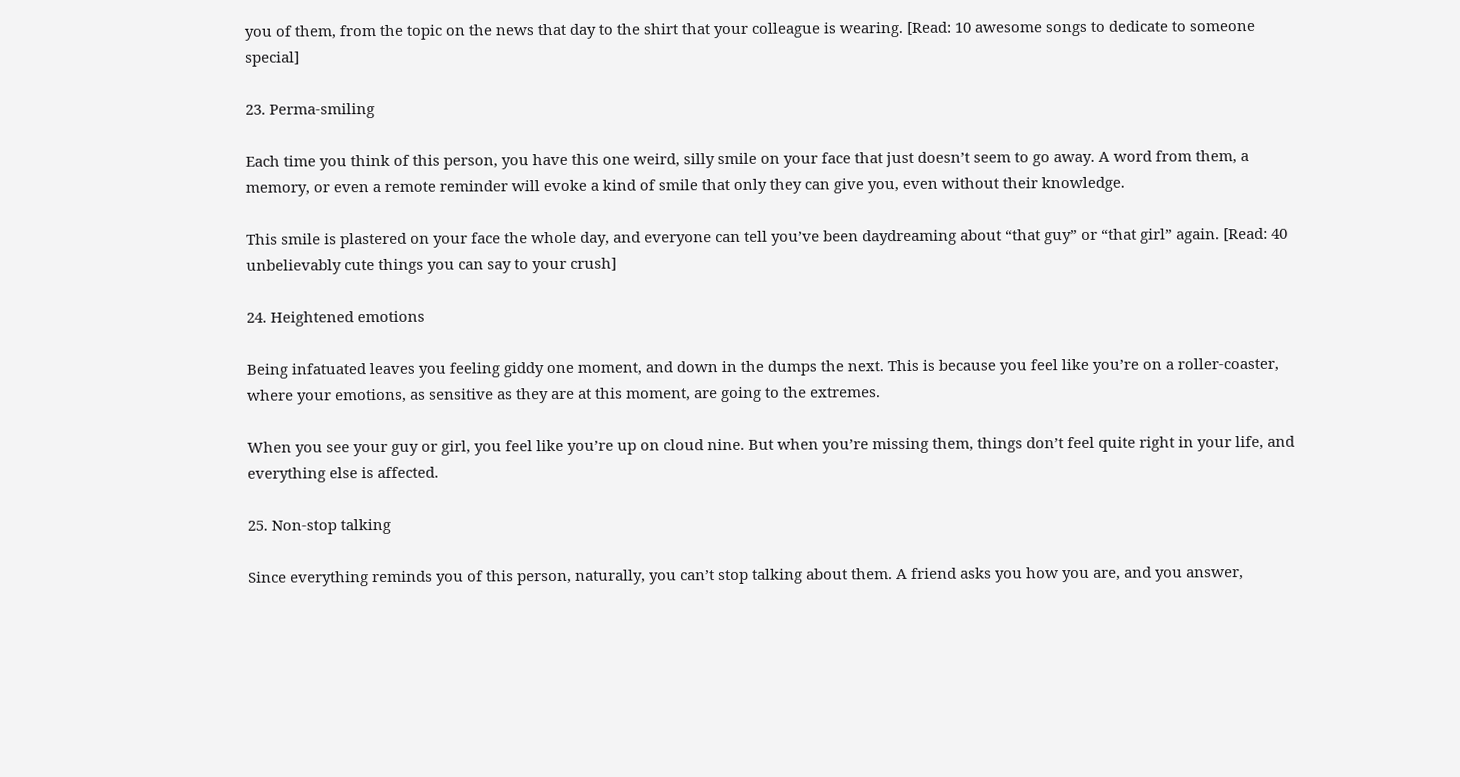you of them, from the topic on the news that day to the shirt that your colleague is wearing. [Read: 10 awesome songs to dedicate to someone special]

23. Perma-smiling

Each time you think of this person, you have this one weird, silly smile on your face that just doesn’t seem to go away. A word from them, a memory, or even a remote reminder will evoke a kind of smile that only they can give you, even without their knowledge.

This smile is plastered on your face the whole day, and everyone can tell you’ve been daydreaming about “that guy” or “that girl” again. [Read: 40 unbelievably cute things you can say to your crush]

24. Heightened emotions

Being infatuated leaves you feeling giddy one moment, and down in the dumps the next. This is because you feel like you’re on a roller-coaster, where your emotions, as sensitive as they are at this moment, are going to the extremes.

When you see your guy or girl, you feel like you’re up on cloud nine. But when you’re missing them, things don’t feel quite right in your life, and everything else is affected.

25. Non-stop talking

Since everything reminds you of this person, naturally, you can’t stop talking about them. A friend asks you how you are, and you answer,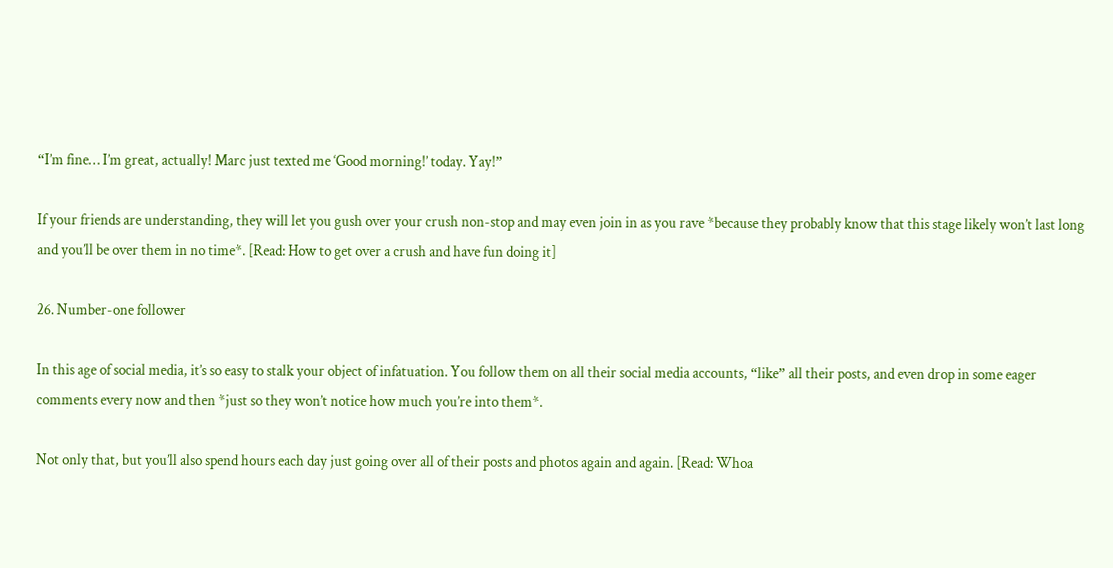“I’m fine… I’m great, actually! Marc just texted me ‘Good morning!’ today. Yay!”

If your friends are understanding, they will let you gush over your crush non-stop and may even join in as you rave *because they probably know that this stage likely won’t last long and you’ll be over them in no time*. [Read: How to get over a crush and have fun doing it]

26. Number-one follower

In this age of social media, it’s so easy to stalk your object of infatuation. You follow them on all their social media accounts, “like” all their posts, and even drop in some eager comments every now and then *just so they won’t notice how much you’re into them*.

Not only that, but you’ll also spend hours each day just going over all of their posts and photos again and again. [Read: Whoa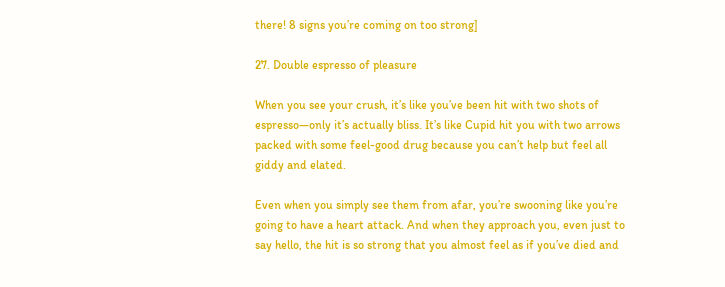there! 8 signs you’re coming on too strong]

27. Double espresso of pleasure

When you see your crush, it’s like you’ve been hit with two shots of espresso—only it’s actually bliss. It’s like Cupid hit you with two arrows packed with some feel-good drug because you can’t help but feel all giddy and elated.

Even when you simply see them from afar, you’re swooning like you’re going to have a heart attack. And when they approach you, even just to say hello, the hit is so strong that you almost feel as if you’ve died and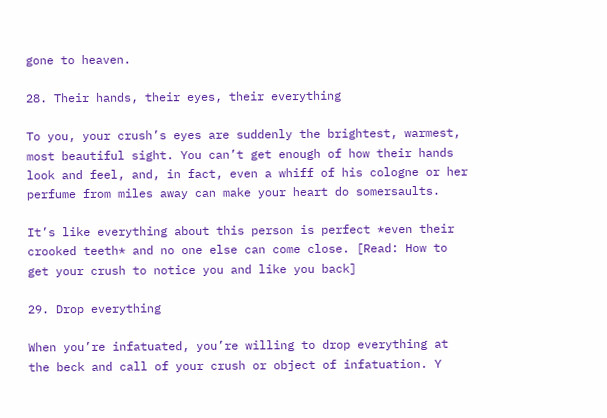gone to heaven.

28. Their hands, their eyes, their everything

To you, your crush’s eyes are suddenly the brightest, warmest, most beautiful sight. You can’t get enough of how their hands look and feel, and, in fact, even a whiff of his cologne or her perfume from miles away can make your heart do somersaults.

It’s like everything about this person is perfect *even their crooked teeth* and no one else can come close. [Read: How to get your crush to notice you and like you back]

29. Drop everything

When you’re infatuated, you’re willing to drop everything at the beck and call of your crush or object of infatuation. Y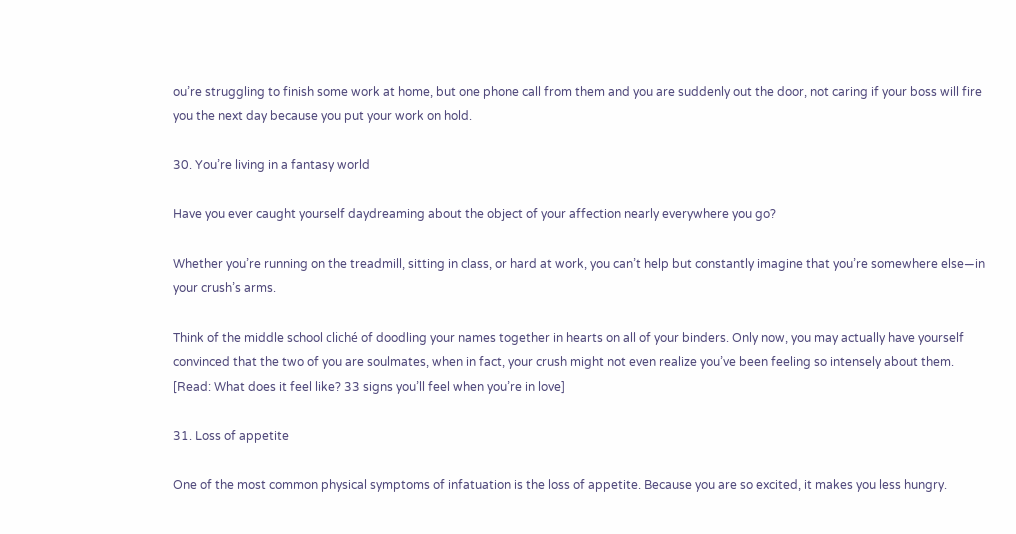ou’re struggling to finish some work at home, but one phone call from them and you are suddenly out the door, not caring if your boss will fire you the next day because you put your work on hold.

30. You’re living in a fantasy world

Have you ever caught yourself daydreaming about the object of your affection nearly everywhere you go?

Whether you’re running on the treadmill, sitting in class, or hard at work, you can’t help but constantly imagine that you’re somewhere else—in your crush’s arms.

Think of the middle school cliché of doodling your names together in hearts on all of your binders. Only now, you may actually have yourself convinced that the two of you are soulmates, when in fact, your crush might not even realize you’ve been feeling so intensely about them. [Read: What does it feel like? 33 signs you’ll feel when you’re in love]

31. Loss of appetite

One of the most common physical symptoms of infatuation is the loss of appetite. Because you are so excited, it makes you less hungry.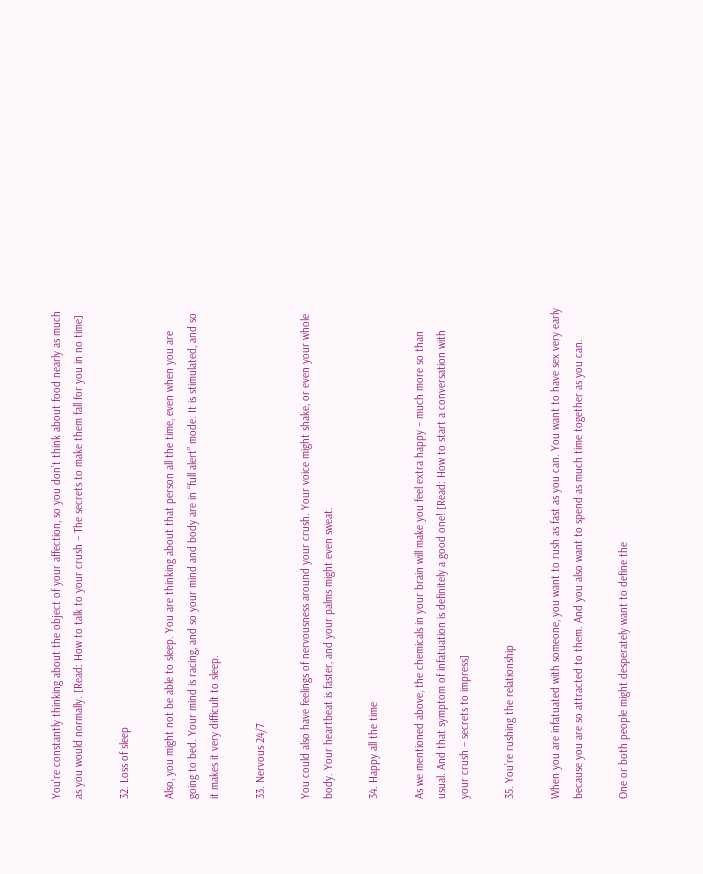You’re constantly thinking about the object of your affection, so you don’t think about food nearly as much as you would normally. [Read: How to talk to your crush – The secrets to make them fall for you in no time]

32. Loss of sleep

Also, you might not be able to sleep. You are thinking about that person all the time, even when you are going to bed. Your mind is racing, and so your mind and body are in “full alert” mode. It is stimulated, and so it makes it very difficult to sleep.

33. Nervous 24/7

You could also have feelings of nervousness around your crush. Your voice might shake, or even your whole body. Your heartbeat is faster, and your palms might even sweat.

34. Happy all the time

As we mentioned above, the chemicals in your brain will make you feel extra happy – much more so than usual. And that symptom of infatuation is definitely a good one! [Read: How to start a conversation with your crush – secrets to impress]

35. You’re rushing the relationship

When you are infatuated with someone, you want to rush as fast as you can. You want to have sex very early because you are so attracted to them. And you also want to spend as much time together as you can.

One or both people might desperately want to define the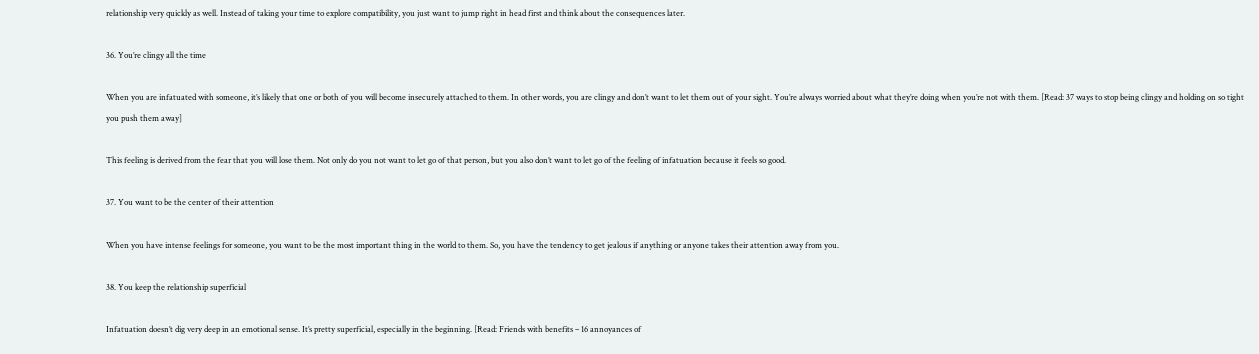relationship very quickly as well. Instead of taking your time to explore compatibility, you just want to jump right in head first and think about the consequences later.

36. You’re clingy all the time

When you are infatuated with someone, it’s likely that one or both of you will become insecurely attached to them. In other words, you are clingy and don’t want to let them out of your sight. You’re always worried about what they’re doing when you’re not with them. [Read: 37 ways to stop being clingy and holding on so tight you push them away]

This feeling is derived from the fear that you will lose them. Not only do you not want to let go of that person, but you also don’t want to let go of the feeling of infatuation because it feels so good.

37. You want to be the center of their attention

When you have intense feelings for someone, you want to be the most important thing in the world to them. So, you have the tendency to get jealous if anything or anyone takes their attention away from you.

38. You keep the relationship superficial

Infatuation doesn’t dig very deep in an emotional sense. It’s pretty superficial, especially in the beginning. [Read: Friends with benefits – 16 annoyances of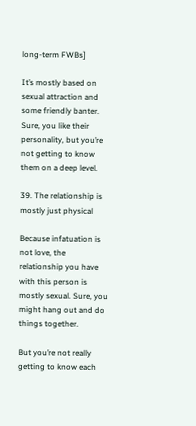long-term FWBs]

It’s mostly based on sexual attraction and some friendly banter. Sure, you like their personality, but you’re not getting to know them on a deep level.

39. The relationship is mostly just physical

Because infatuation is not love, the relationship you have with this person is mostly sexual. Sure, you might hang out and do things together.

But you’re not really getting to know each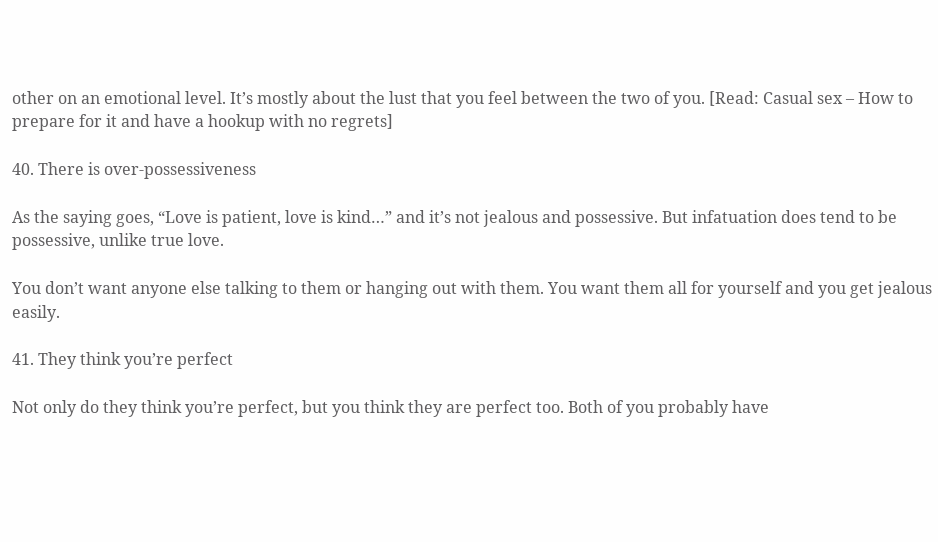other on an emotional level. It’s mostly about the lust that you feel between the two of you. [Read: Casual sex – How to prepare for it and have a hookup with no regrets]

40. There is over-possessiveness

As the saying goes, “Love is patient, love is kind…” and it’s not jealous and possessive. But infatuation does tend to be possessive, unlike true love.

You don’t want anyone else talking to them or hanging out with them. You want them all for yourself and you get jealous easily.

41. They think you’re perfect

Not only do they think you’re perfect, but you think they are perfect too. Both of you probably have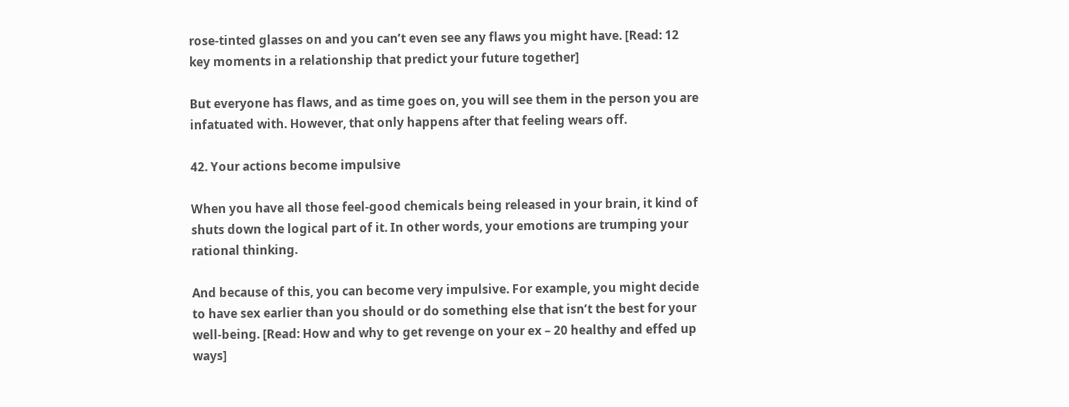rose-tinted glasses on and you can’t even see any flaws you might have. [Read: 12 key moments in a relationship that predict your future together]

But everyone has flaws, and as time goes on, you will see them in the person you are infatuated with. However, that only happens after that feeling wears off.

42. Your actions become impulsive

When you have all those feel-good chemicals being released in your brain, it kind of shuts down the logical part of it. In other words, your emotions are trumping your rational thinking.

And because of this, you can become very impulsive. For example, you might decide to have sex earlier than you should or do something else that isn’t the best for your well-being. [Read: How and why to get revenge on your ex – 20 healthy and effed up ways]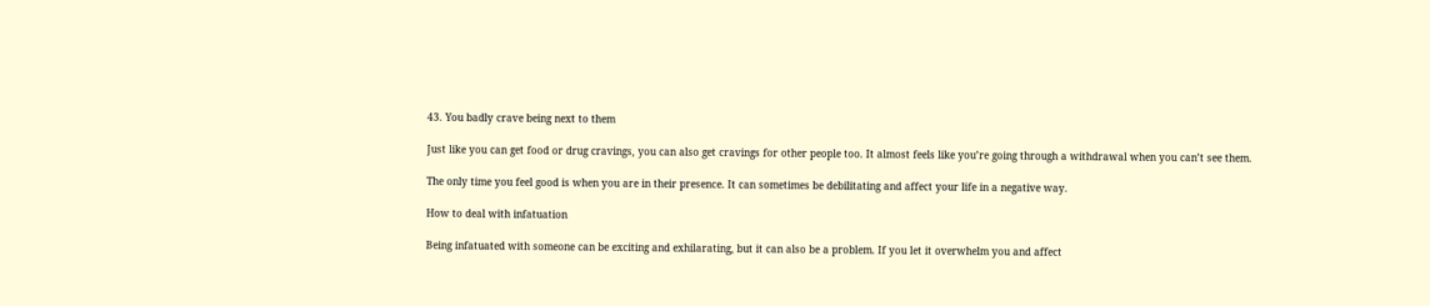43. You badly crave being next to them

Just like you can get food or drug cravings, you can also get cravings for other people too. It almost feels like you’re going through a withdrawal when you can’t see them.

The only time you feel good is when you are in their presence. It can sometimes be debilitating and affect your life in a negative way.

How to deal with infatuation

Being infatuated with someone can be exciting and exhilarating, but it can also be a problem. If you let it overwhelm you and affect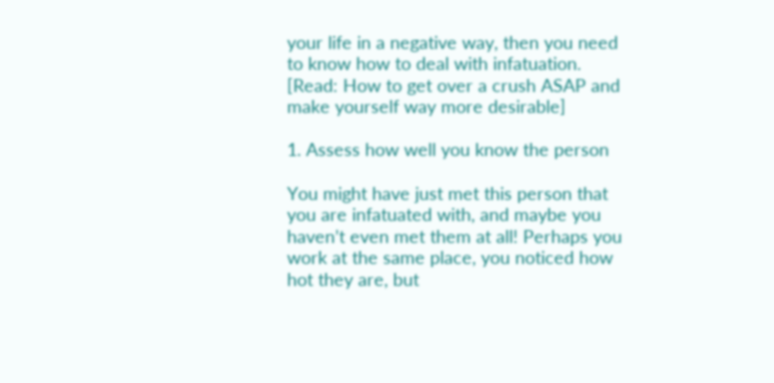your life in a negative way, then you need to know how to deal with infatuation. [Read: How to get over a crush ASAP and make yourself way more desirable]

1. Assess how well you know the person

You might have just met this person that you are infatuated with, and maybe you haven’t even met them at all! Perhaps you work at the same place, you noticed how hot they are, but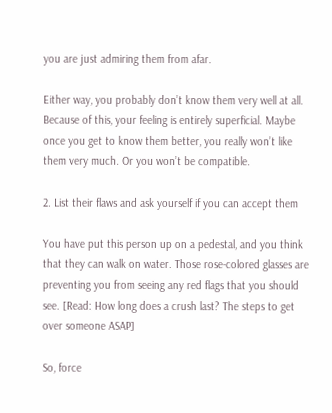you are just admiring them from afar.

Either way, you probably don’t know them very well at all. Because of this, your feeling is entirely superficial. Maybe once you get to know them better, you really won’t like them very much. Or you won’t be compatible.

2. List their flaws and ask yourself if you can accept them

You have put this person up on a pedestal, and you think that they can walk on water. Those rose-colored glasses are preventing you from seeing any red flags that you should see. [Read: How long does a crush last? The steps to get over someone ASAP]

So, force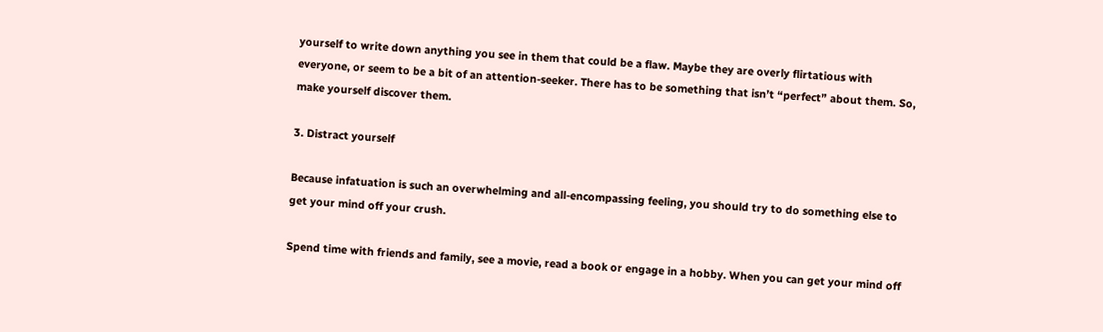yourself to write down anything you see in them that could be a flaw. Maybe they are overly flirtatious with everyone, or seem to be a bit of an attention-seeker. There has to be something that isn’t “perfect” about them. So, make yourself discover them.

3. Distract yourself

Because infatuation is such an overwhelming and all-encompassing feeling, you should try to do something else to get your mind off your crush.

Spend time with friends and family, see a movie, read a book or engage in a hobby. When you can get your mind off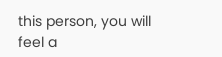this person, you will feel a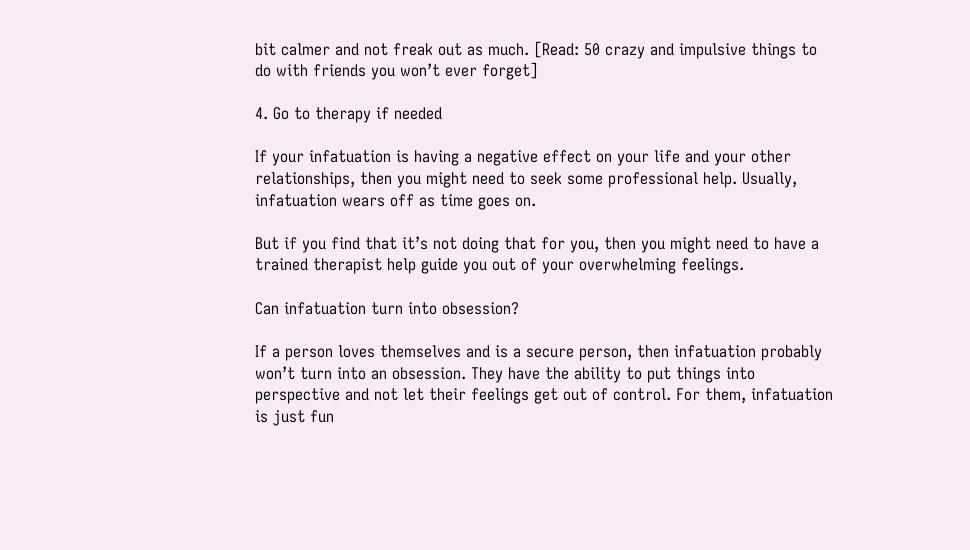bit calmer and not freak out as much. [Read: 50 crazy and impulsive things to do with friends you won’t ever forget]

4. Go to therapy if needed

If your infatuation is having a negative effect on your life and your other relationships, then you might need to seek some professional help. Usually, infatuation wears off as time goes on.

But if you find that it’s not doing that for you, then you might need to have a trained therapist help guide you out of your overwhelming feelings.

Can infatuation turn into obsession?

If a person loves themselves and is a secure person, then infatuation probably won’t turn into an obsession. They have the ability to put things into perspective and not let their feelings get out of control. For them, infatuation is just fun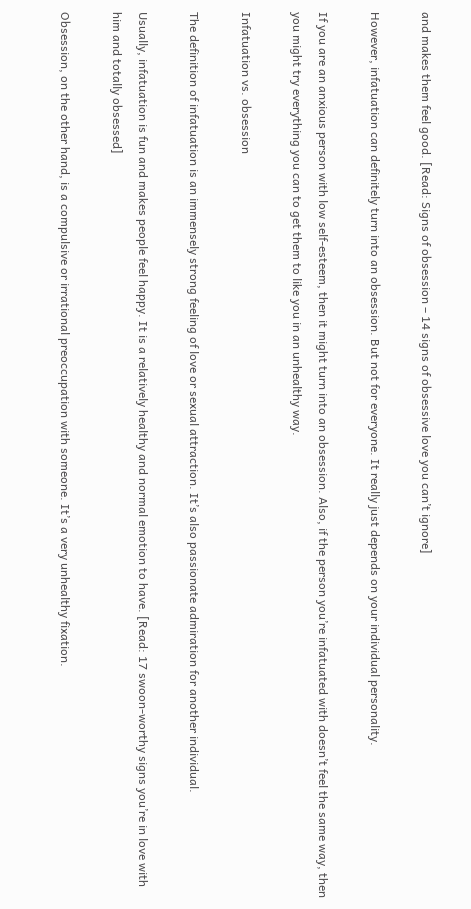and makes them feel good. [Read: Signs of obsession – 14 signs of obsessive love you can’t ignore]

However, infatuation can definitely turn into an obsession. But not for everyone. It really just depends on your individual personality.

If you are an anxious person with low self-esteem, then it might turn into an obsession. Also, if the person you’re infatuated with doesn’t feel the same way, then you might try everything you can to get them to like you in an unhealthy way.

Infatuation vs. obsession

The definition of infatuation is an immensely strong feeling of love or sexual attraction. It’s also passionate admiration for another individual.

Usually, infatuation is fun and makes people feel happy. It is a relatively healthy and normal emotion to have. [Read: 17 swoon-worthy signs you’re in love with him and totally obsessed]

Obsession, on the other hand, is a compulsive or irrational preoccupation with someone. It’s a very unhealthy fixation.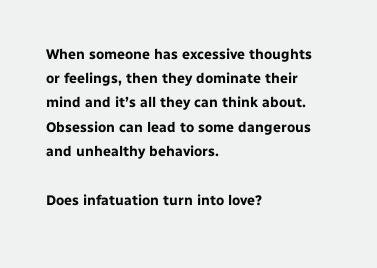When someone has excessive thoughts or feelings, then they dominate their mind and it’s all they can think about. Obsession can lead to some dangerous and unhealthy behaviors.

Does infatuation turn into love?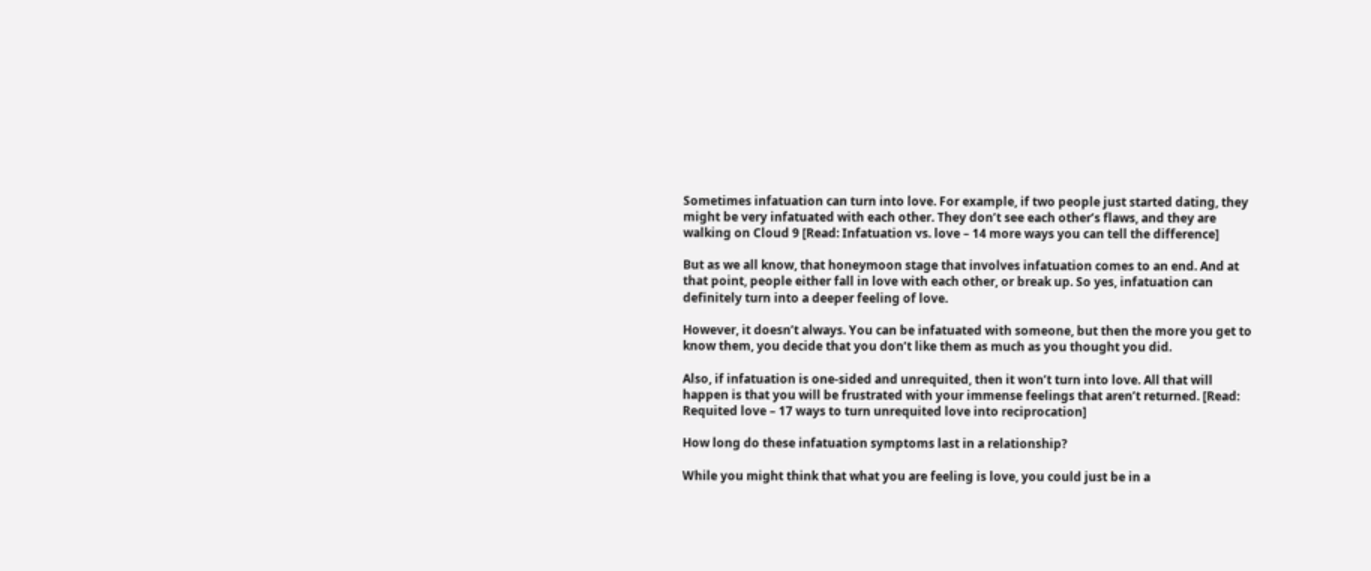Sometimes infatuation can turn into love. For example, if two people just started dating, they might be very infatuated with each other. They don’t see each other’s flaws, and they are walking on Cloud 9 [Read: Infatuation vs. love – 14 more ways you can tell the difference]

But as we all know, that honeymoon stage that involves infatuation comes to an end. And at that point, people either fall in love with each other, or break up. So yes, infatuation can definitely turn into a deeper feeling of love.

However, it doesn’t always. You can be infatuated with someone, but then the more you get to know them, you decide that you don’t like them as much as you thought you did.

Also, if infatuation is one-sided and unrequited, then it won’t turn into love. All that will happen is that you will be frustrated with your immense feelings that aren’t returned. [Read: Requited love – 17 ways to turn unrequited love into reciprocation]

How long do these infatuation symptoms last in a relationship?

While you might think that what you are feeling is love, you could just be in a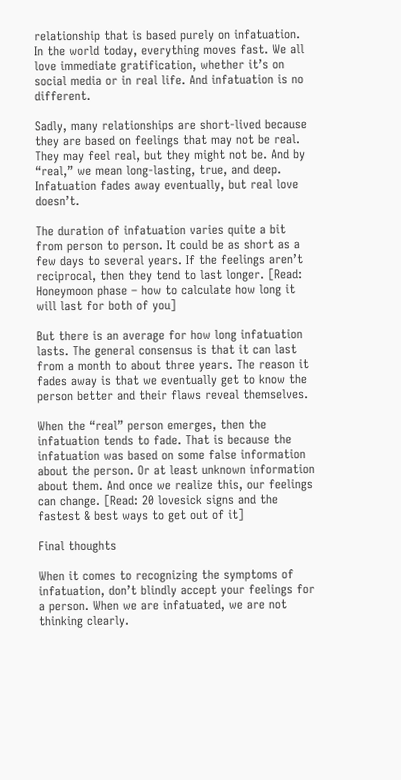relationship that is based purely on infatuation. In the world today, everything moves fast. We all love immediate gratification, whether it’s on social media or in real life. And infatuation is no different.

Sadly, many relationships are short-lived because they are based on feelings that may not be real. They may feel real, but they might not be. And by “real,” we mean long-lasting, true, and deep. Infatuation fades away eventually, but real love doesn’t.

The duration of infatuation varies quite a bit from person to person. It could be as short as a few days to several years. If the feelings aren’t reciprocal, then they tend to last longer. [Read: Honeymoon phase – how to calculate how long it will last for both of you]

But there is an average for how long infatuation lasts. The general consensus is that it can last from a month to about three years. The reason it fades away is that we eventually get to know the person better and their flaws reveal themselves.

When the “real” person emerges, then the infatuation tends to fade. That is because the infatuation was based on some false information about the person. Or at least unknown information about them. And once we realize this, our feelings can change. [Read: 20 lovesick signs and the fastest & best ways to get out of it]

Final thoughts

When it comes to recognizing the symptoms of infatuation, don’t blindly accept your feelings for a person. When we are infatuated, we are not thinking clearly.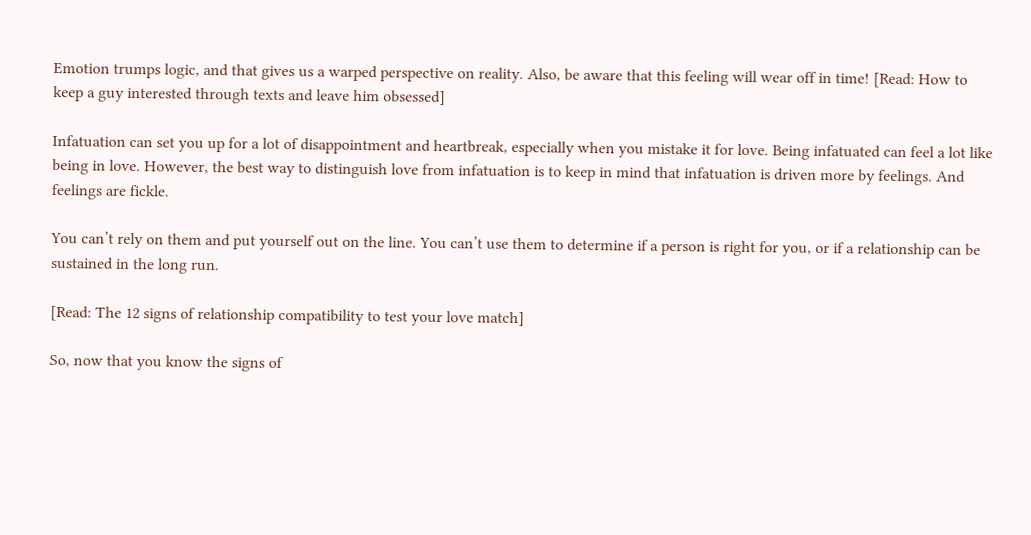Emotion trumps logic, and that gives us a warped perspective on reality. Also, be aware that this feeling will wear off in time! [Read: How to keep a guy interested through texts and leave him obsessed]

Infatuation can set you up for a lot of disappointment and heartbreak, especially when you mistake it for love. Being infatuated can feel a lot like being in love. However, the best way to distinguish love from infatuation is to keep in mind that infatuation is driven more by feelings. And feelings are fickle.

You can’t rely on them and put yourself out on the line. You can’t use them to determine if a person is right for you, or if a relationship can be sustained in the long run.

[Read: The 12 signs of relationship compatibility to test your love match]

So, now that you know the signs of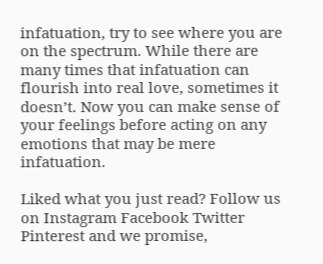infatuation, try to see where you are on the spectrum. While there are many times that infatuation can flourish into real love, sometimes it doesn’t. Now you can make sense of your feelings before acting on any emotions that may be mere infatuation.

Liked what you just read? Follow us on Instagram Facebook Twitter Pinterest and we promise,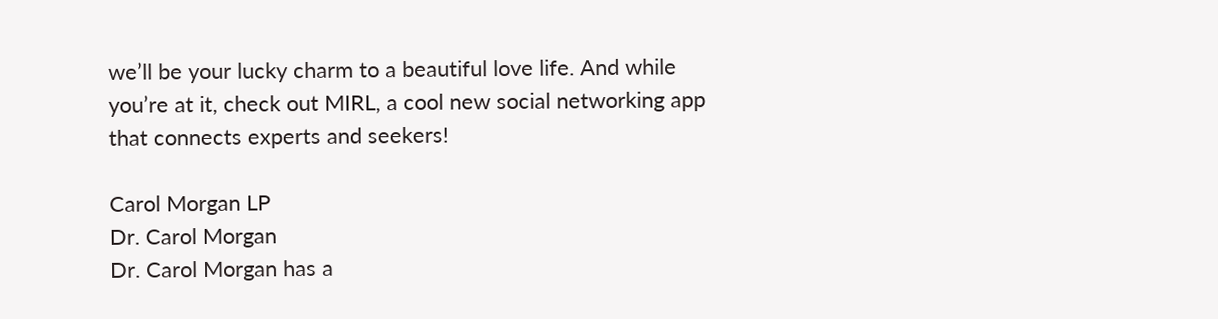we’ll be your lucky charm to a beautiful love life. And while you’re at it, check out MIRL, a cool new social networking app that connects experts and seekers!

Carol Morgan LP
Dr. Carol Morgan
Dr. Carol Morgan has a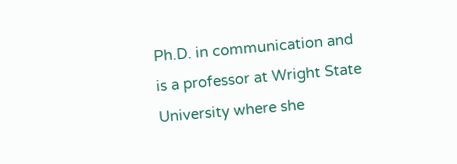Ph.D. in communication and is a professor at Wright State University where she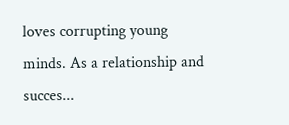loves corrupting young minds. As a relationship and succes...